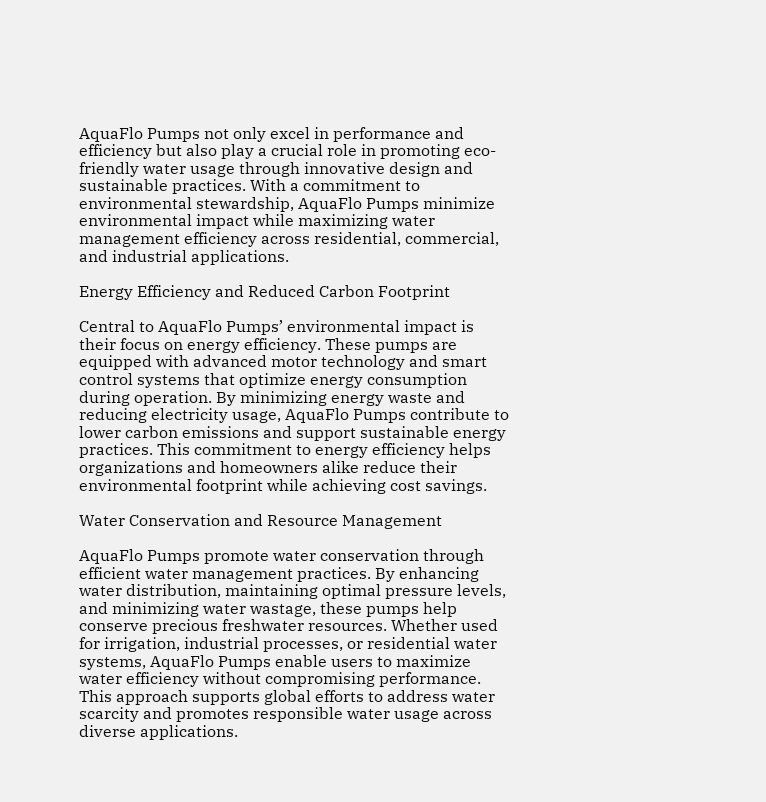AquaFlo Pumps not only excel in performance and efficiency but also play a crucial role in promoting eco-friendly water usage through innovative design and sustainable practices. With a commitment to environmental stewardship, AquaFlo Pumps minimize environmental impact while maximizing water management efficiency across residential, commercial, and industrial applications.

Energy Efficiency and Reduced Carbon Footprint

Central to AquaFlo Pumps’ environmental impact is their focus on energy efficiency. These pumps are equipped with advanced motor technology and smart control systems that optimize energy consumption during operation. By minimizing energy waste and reducing electricity usage, AquaFlo Pumps contribute to lower carbon emissions and support sustainable energy practices. This commitment to energy efficiency helps organizations and homeowners alike reduce their environmental footprint while achieving cost savings.

Water Conservation and Resource Management

AquaFlo Pumps promote water conservation through efficient water management practices. By enhancing water distribution, maintaining optimal pressure levels, and minimizing water wastage, these pumps help conserve precious freshwater resources. Whether used for irrigation, industrial processes, or residential water systems, AquaFlo Pumps enable users to maximize water efficiency without compromising performance. This approach supports global efforts to address water scarcity and promotes responsible water usage across diverse applications.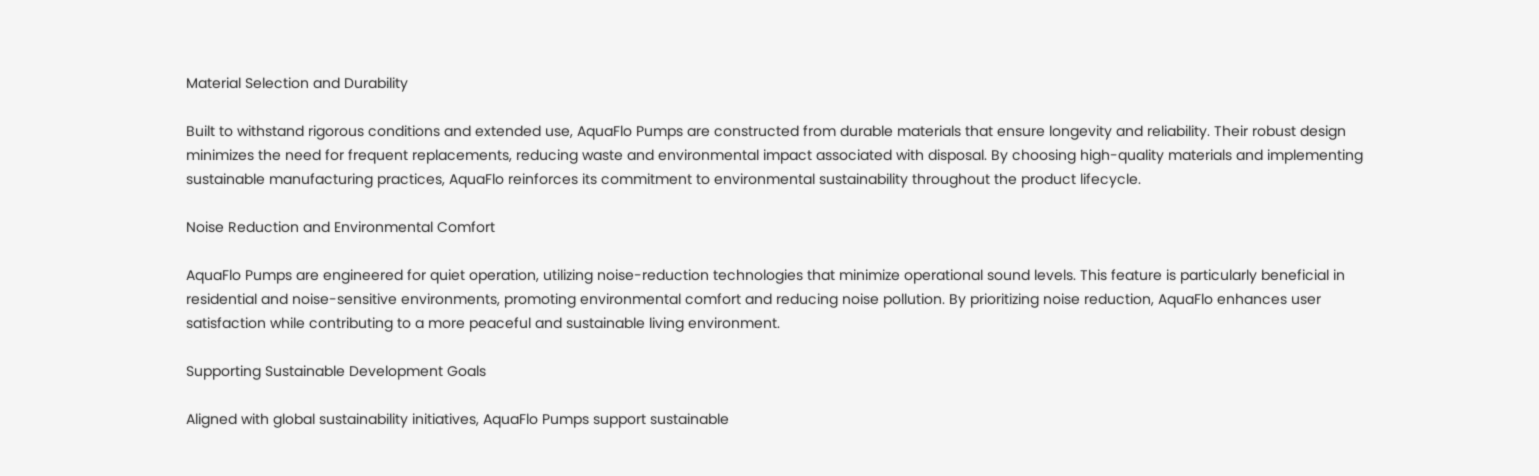Material Selection and Durability

Built to withstand rigorous conditions and extended use, AquaFlo Pumps are constructed from durable materials that ensure longevity and reliability. Their robust design minimizes the need for frequent replacements, reducing waste and environmental impact associated with disposal. By choosing high-quality materials and implementing sustainable manufacturing practices, AquaFlo reinforces its commitment to environmental sustainability throughout the product lifecycle.

Noise Reduction and Environmental Comfort

AquaFlo Pumps are engineered for quiet operation, utilizing noise-reduction technologies that minimize operational sound levels. This feature is particularly beneficial in residential and noise-sensitive environments, promoting environmental comfort and reducing noise pollution. By prioritizing noise reduction, AquaFlo enhances user satisfaction while contributing to a more peaceful and sustainable living environment.

Supporting Sustainable Development Goals

Aligned with global sustainability initiatives, AquaFlo Pumps support sustainable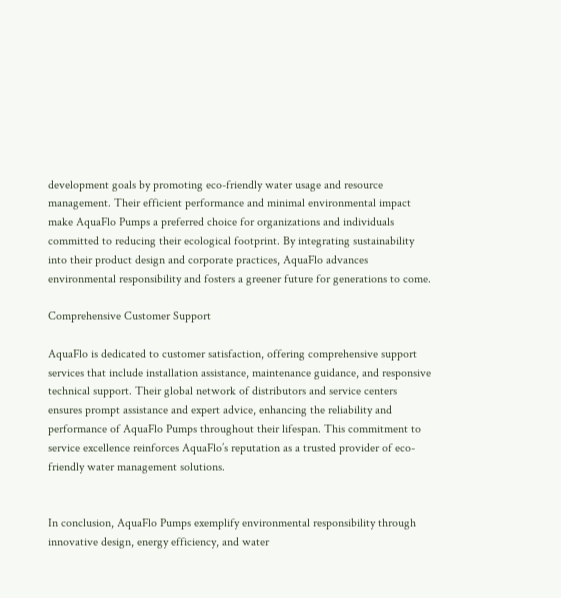development goals by promoting eco-friendly water usage and resource management. Their efficient performance and minimal environmental impact make AquaFlo Pumps a preferred choice for organizations and individuals committed to reducing their ecological footprint. By integrating sustainability into their product design and corporate practices, AquaFlo advances environmental responsibility and fosters a greener future for generations to come.

Comprehensive Customer Support

AquaFlo is dedicated to customer satisfaction, offering comprehensive support services that include installation assistance, maintenance guidance, and responsive technical support. Their global network of distributors and service centers ensures prompt assistance and expert advice, enhancing the reliability and performance of AquaFlo Pumps throughout their lifespan. This commitment to service excellence reinforces AquaFlo’s reputation as a trusted provider of eco-friendly water management solutions.


In conclusion, AquaFlo Pumps exemplify environmental responsibility through innovative design, energy efficiency, and water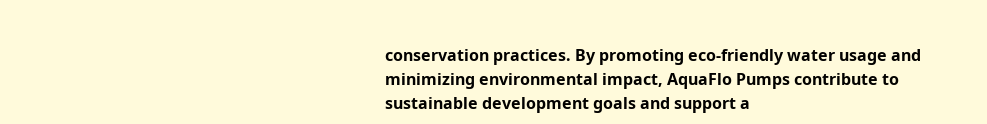conservation practices. By promoting eco-friendly water usage and minimizing environmental impact, AquaFlo Pumps contribute to sustainable development goals and support a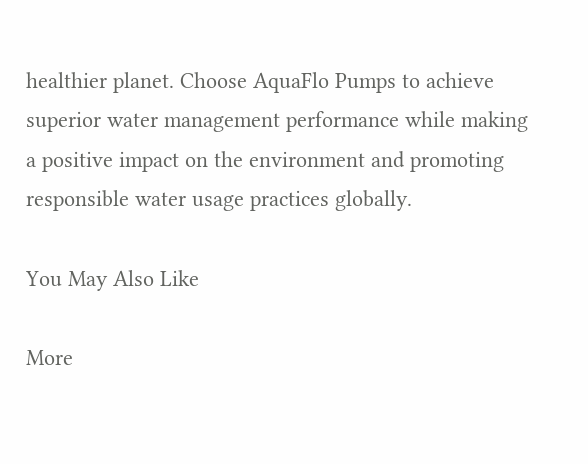healthier planet. Choose AquaFlo Pumps to achieve superior water management performance while making a positive impact on the environment and promoting responsible water usage practices globally.

You May Also Like

More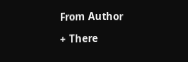From Author

+ There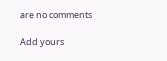are no comments

Add yours